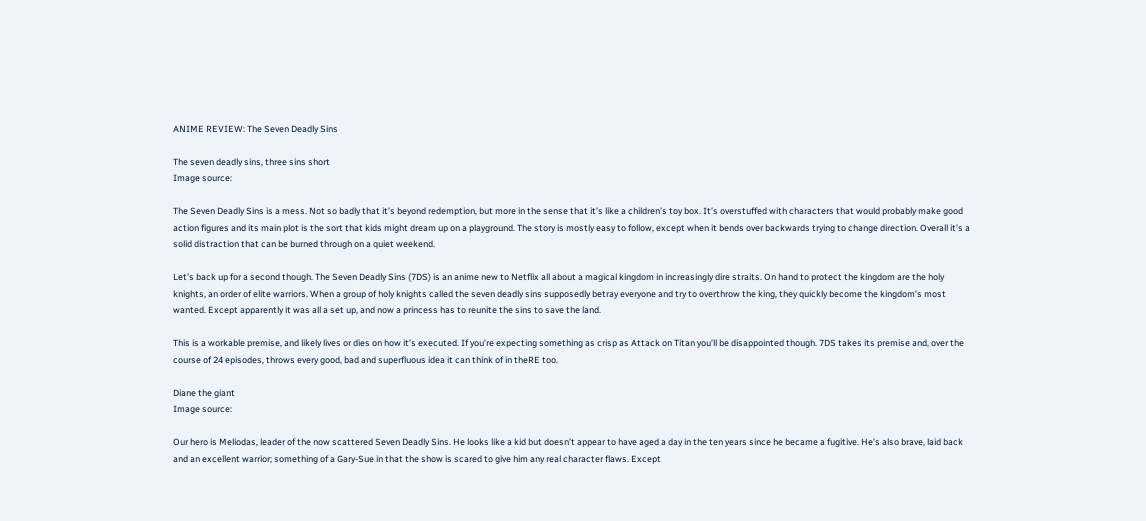ANIME REVIEW: The Seven Deadly Sins

The seven deadly sins, three sins short
Image source:

The Seven Deadly Sins is a mess. Not so badly that it’s beyond redemption, but more in the sense that it’s like a children’s toy box. It’s overstuffed with characters that would probably make good action figures and its main plot is the sort that kids might dream up on a playground. The story is mostly easy to follow, except when it bends over backwards trying to change direction. Overall it’s a solid distraction that can be burned through on a quiet weekend.

Let’s back up for a second though. The Seven Deadly Sins (7DS) is an anime new to Netflix all about a magical kingdom in increasingly dire straits. On hand to protect the kingdom are the holy knights, an order of elite warriors. When a group of holy knights called the seven deadly sins supposedly betray everyone and try to overthrow the king, they quickly become the kingdom’s most wanted. Except apparently it was all a set up, and now a princess has to reunite the sins to save the land.

This is a workable premise, and likely lives or dies on how it’s executed. If you’re expecting something as crisp as Attack on Titan you’ll be disappointed though. 7DS takes its premise and, over the course of 24 episodes, throws every good, bad and superfluous idea it can think of in theRE too.

Diane the giant
Image source:

Our hero is Meliodas, leader of the now scattered Seven Deadly Sins. He looks like a kid but doesn’t appear to have aged a day in the ten years since he became a fugitive. He’s also brave, laid back and an excellent warrior; something of a Gary-Sue in that the show is scared to give him any real character flaws. Except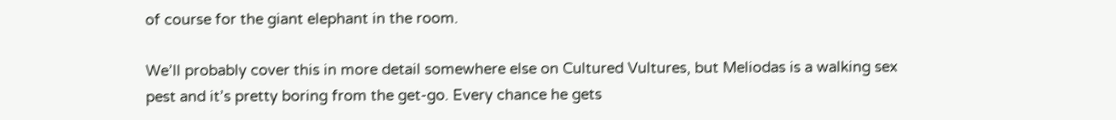of course for the giant elephant in the room.

We’ll probably cover this in more detail somewhere else on Cultured Vultures, but Meliodas is a walking sex pest and it’s pretty boring from the get-go. Every chance he gets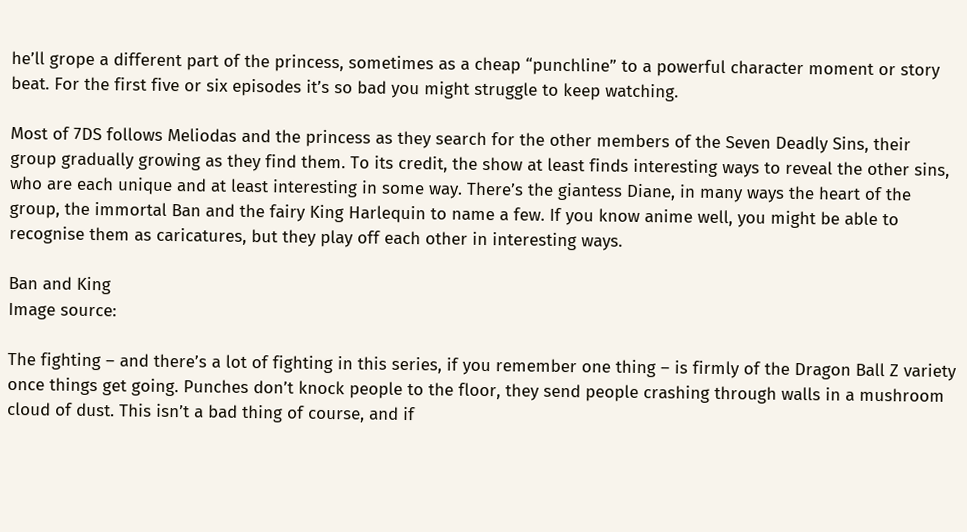he’ll grope a different part of the princess, sometimes as a cheap “punchline” to a powerful character moment or story beat. For the first five or six episodes it’s so bad you might struggle to keep watching.

Most of 7DS follows Meliodas and the princess as they search for the other members of the Seven Deadly Sins, their group gradually growing as they find them. To its credit, the show at least finds interesting ways to reveal the other sins, who are each unique and at least interesting in some way. There’s the giantess Diane, in many ways the heart of the group, the immortal Ban and the fairy King Harlequin to name a few. If you know anime well, you might be able to recognise them as caricatures, but they play off each other in interesting ways.

Ban and King
Image source:

The fighting – and there’s a lot of fighting in this series, if you remember one thing – is firmly of the Dragon Ball Z variety once things get going. Punches don’t knock people to the floor, they send people crashing through walls in a mushroom cloud of dust. This isn’t a bad thing of course, and if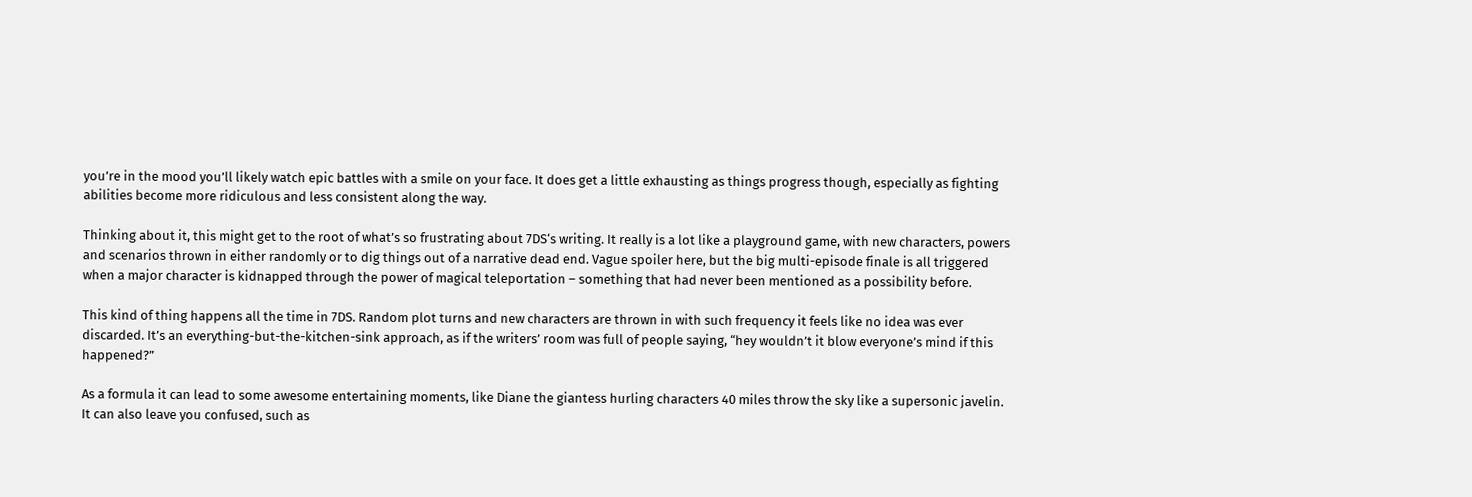you’re in the mood you’ll likely watch epic battles with a smile on your face. It does get a little exhausting as things progress though, especially as fighting abilities become more ridiculous and less consistent along the way.

Thinking about it, this might get to the root of what’s so frustrating about 7DS‘s writing. It really is a lot like a playground game, with new characters, powers and scenarios thrown in either randomly or to dig things out of a narrative dead end. Vague spoiler here, but the big multi-episode finale is all triggered when a major character is kidnapped through the power of magical teleportation – something that had never been mentioned as a possibility before.

This kind of thing happens all the time in 7DS. Random plot turns and new characters are thrown in with such frequency it feels like no idea was ever discarded. It’s an everything-but-the-kitchen-sink approach, as if the writers’ room was full of people saying, “hey wouldn’t it blow everyone’s mind if this happened?”

As a formula it can lead to some awesome entertaining moments, like Diane the giantess hurling characters 40 miles throw the sky like a supersonic javelin. It can also leave you confused, such as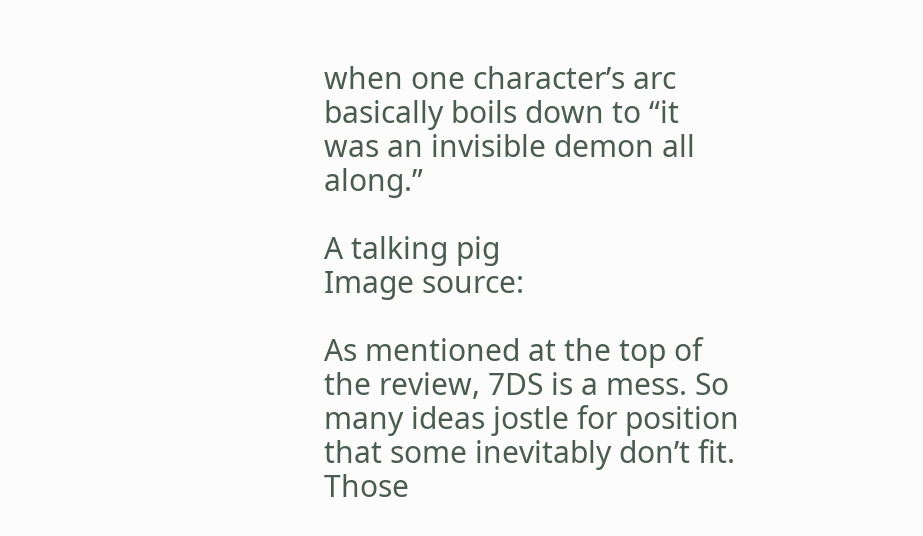when one character’s arc basically boils down to “it was an invisible demon all along.”

A talking pig
Image source:

As mentioned at the top of the review, 7DS is a mess. So many ideas jostle for position that some inevitably don’t fit. Those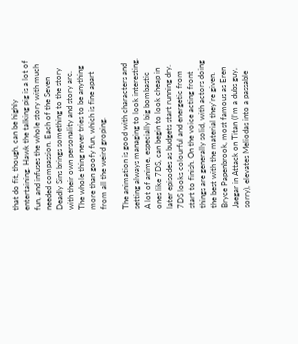that do fit, though, can be highly entertaining. Hawk the talking pig is a lot of fun, and infuses the whole story with much needed compassion. Each of the Seven Deadly Sins brings something to the story with their own personality and story arc. The whole thing never tries to be anything more than goofy fun, which is fine apart from all the weird groping.

The animation is good with characters and setting always managing to look interesting. A lot of anime, especially big bombastic ones like 7DS, can begin to look cheap in later episodes as budgets start running dry. 7DS looks colourful and energetic from start to finish. On the voice acting front things are generally solid, with actors doing the best with the material they’re given. Bryce Papenbrook, most famous as Eren Jaegar in Attack on Titan (I’m a dubs guy, sorry), elevates Meliodas into a passable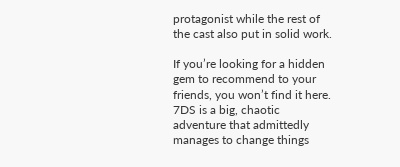protagonist while the rest of the cast also put in solid work.

If you’re looking for a hidden gem to recommend to your friends, you won’t find it here. 7DS is a big, chaotic adventure that admittedly manages to change things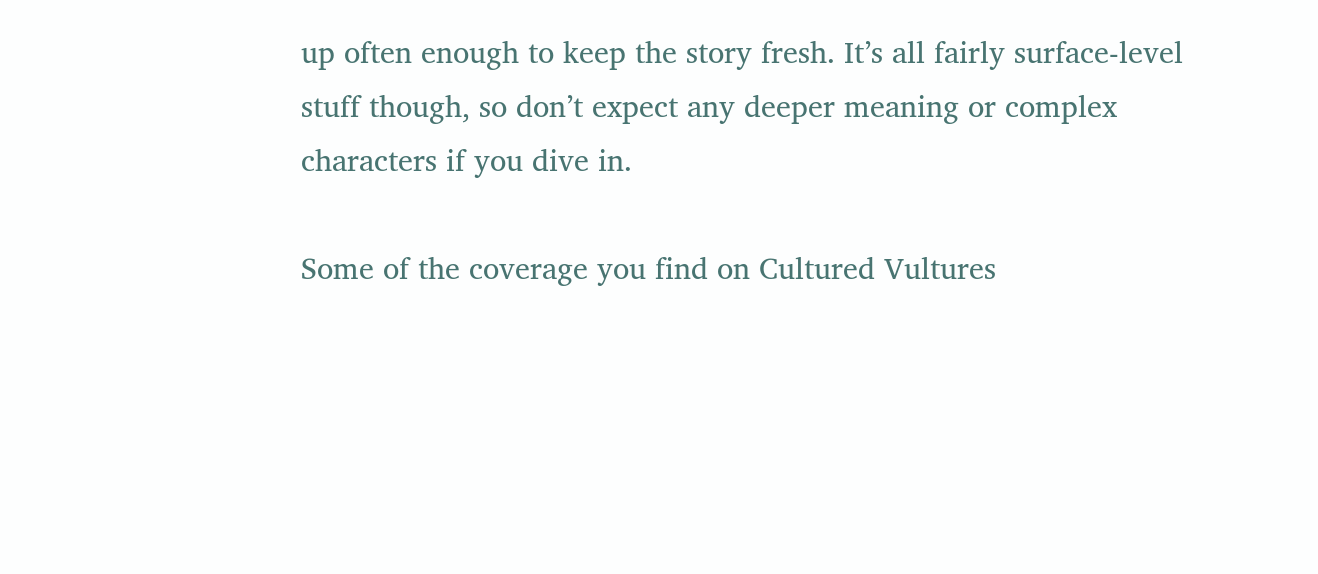up often enough to keep the story fresh. It’s all fairly surface-level stuff though, so don’t expect any deeper meaning or complex characters if you dive in.

Some of the coverage you find on Cultured Vultures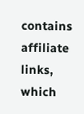contains affiliate links, which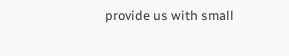provide us with small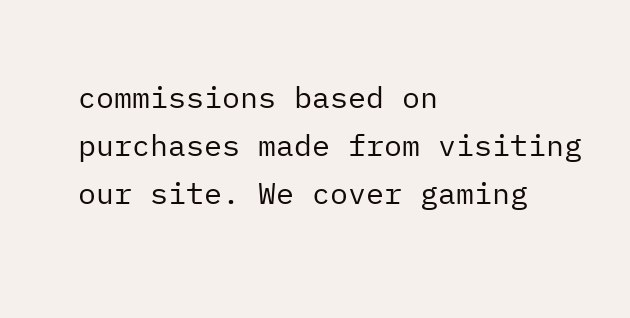commissions based on purchases made from visiting our site. We cover gaming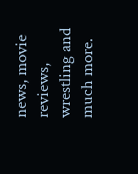news, movie reviews, wrestling and much more.